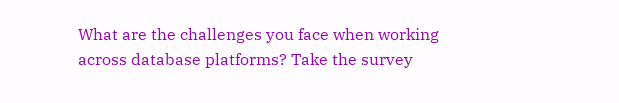What are the challenges you face when working across database platforms? Take the survey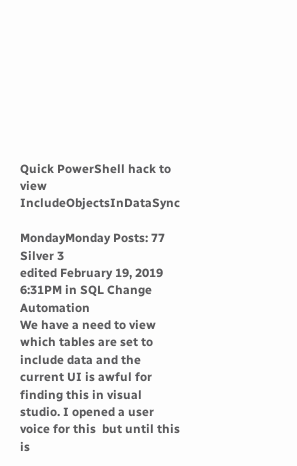Quick PowerShell hack to view IncludeObjectsInDataSync

MondayMonday Posts: 77 Silver 3
edited February 19, 2019 6:31PM in SQL Change Automation
We have a need to view which tables are set to include data and the current UI is awful for finding this in visual studio. I opened a user voice for this  but until this is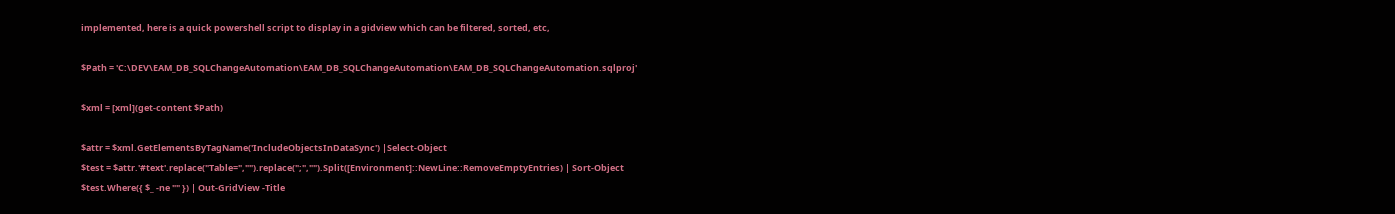implemented, here is a quick powershell script to display in a gidview which can be filtered, sorted, etc,

$Path = 'C:\DEV\EAM_DB_SQLChangeAutomation\EAM_DB_SQLChangeAutomation\EAM_DB_SQLChangeAutomation.sqlproj'

$xml = [xml](get-content $Path)

$attr = $xml.GetElementsByTagName('IncludeObjectsInDataSync') |Select-Object
$test = $attr.'#text'.replace("Table=","").replace(";","").Split([Environment]::NewLine::RemoveEmptyEntries) | Sort-Object
$test.Where({ $_ -ne "" }) | Out-GridView -Title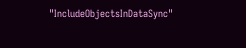"IncludeObjectsInDataSync"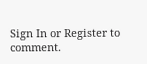Sign In or Register to comment.